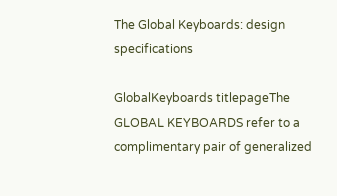The Global Keyboards: design specifications

GlobalKeyboards titlepageThe GLOBAL KEYBOARDS refer to a complimentary pair of generalized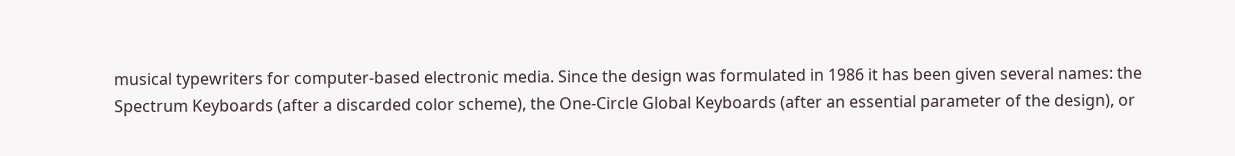musical typewriters for computer-based electronic media. Since the design was formulated in 1986 it has been given several names: the Spectrum Keyboards (after a discarded color scheme), the One-Circle Global Keyboards (after an essential parameter of the design), or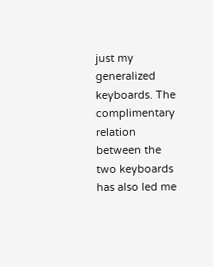just my generalized keyboards. The complimentary relation between the two keyboards has also led me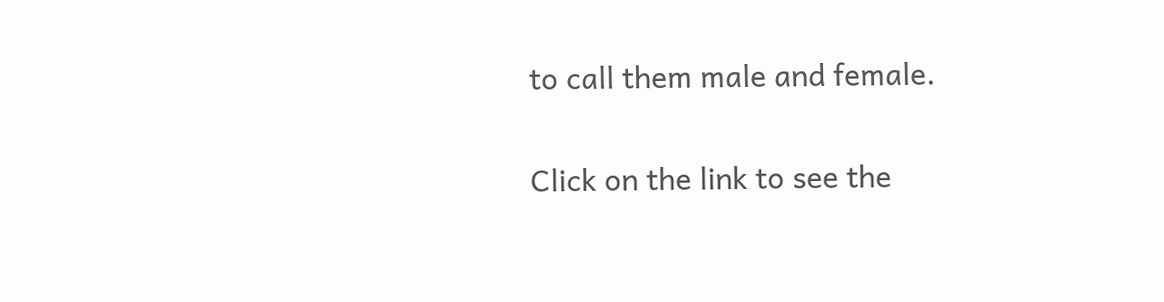to call them male and female.

Click on the link to see the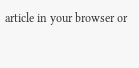article in your browser or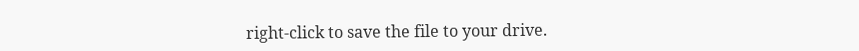right-click to save the file to your drive.